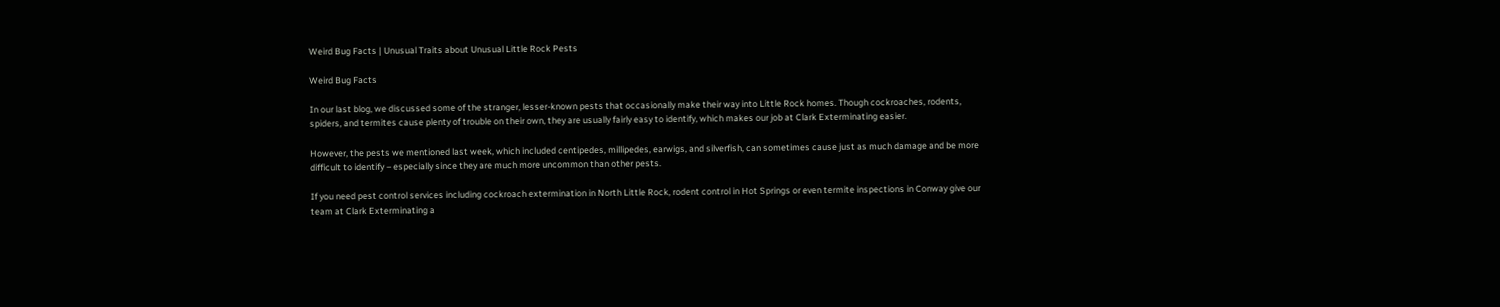Weird Bug Facts | Unusual Traits about Unusual Little Rock Pests

Weird Bug Facts

In our last blog, we discussed some of the stranger, lesser-known pests that occasionally make their way into Little Rock homes. Though cockroaches, rodents, spiders, and termites cause plenty of trouble on their own, they are usually fairly easy to identify, which makes our job at Clark Exterminating easier.

However, the pests we mentioned last week, which included centipedes, millipedes, earwigs, and silverfish, can sometimes cause just as much damage and be more difficult to identify – especially since they are much more uncommon than other pests.

If you need pest control services including cockroach extermination in North Little Rock, rodent control in Hot Springs or even termite inspections in Conway give our team at Clark Exterminating a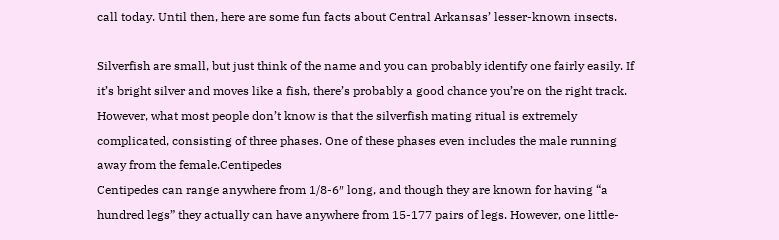call today. Until then, here are some fun facts about Central Arkansas’ lesser-known insects.

Silverfish are small, but just think of the name and you can probably identify one fairly easily. If it’s bright silver and moves like a fish, there’s probably a good chance you’re on the right track. However, what most people don’t know is that the silverfish mating ritual is extremely complicated, consisting of three phases. One of these phases even includes the male running away from the female.Centipedes
Centipedes can range anywhere from 1/8-6″ long, and though they are known for having “a hundred legs” they actually can have anywhere from 15-177 pairs of legs. However, one little-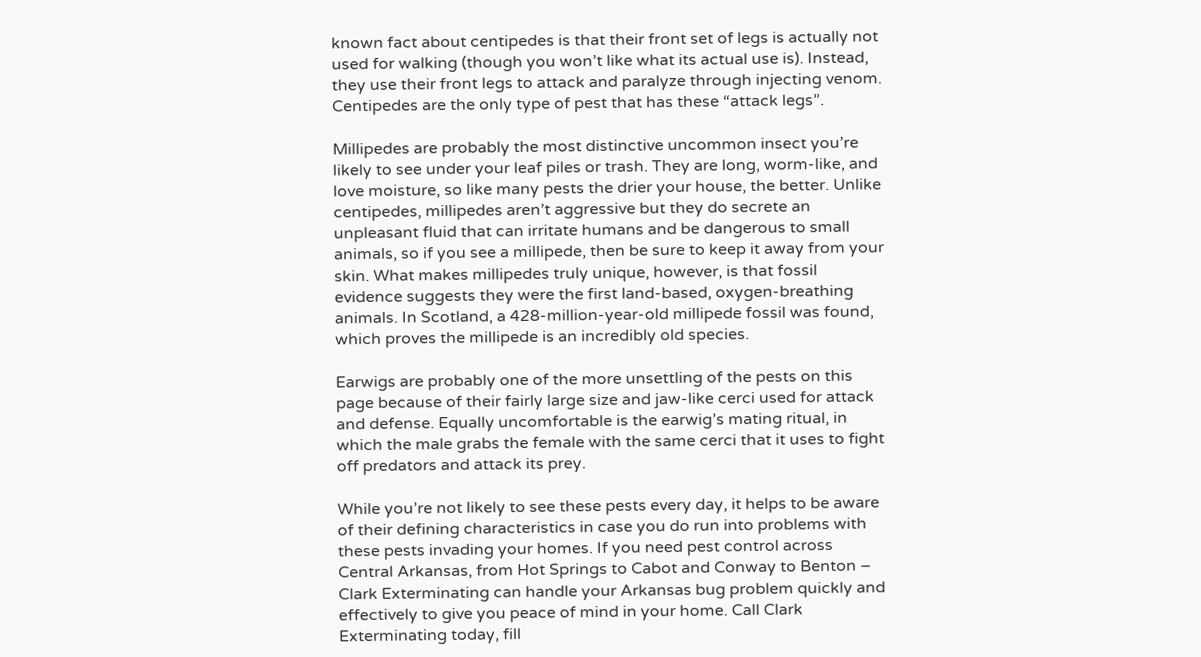known fact about centipedes is that their front set of legs is actually not used for walking (though you won’t like what its actual use is). Instead, they use their front legs to attack and paralyze through injecting venom. Centipedes are the only type of pest that has these “attack legs”.

Millipedes are probably the most distinctive uncommon insect you’re likely to see under your leaf piles or trash. They are long, worm-like, and love moisture, so like many pests the drier your house, the better. Unlike centipedes, millipedes aren’t aggressive but they do secrete an unpleasant fluid that can irritate humans and be dangerous to small animals, so if you see a millipede, then be sure to keep it away from your skin. What makes millipedes truly unique, however, is that fossil evidence suggests they were the first land-based, oxygen-breathing animals. In Scotland, a 428-million-year-old millipede fossil was found, which proves the millipede is an incredibly old species.

Earwigs are probably one of the more unsettling of the pests on this page because of their fairly large size and jaw-like cerci used for attack and defense. Equally uncomfortable is the earwig’s mating ritual, in which the male grabs the female with the same cerci that it uses to fight off predators and attack its prey.

While you’re not likely to see these pests every day, it helps to be aware of their defining characteristics in case you do run into problems with these pests invading your homes. If you need pest control across Central Arkansas, from Hot Springs to Cabot and Conway to Benton – Clark Exterminating can handle your Arkansas bug problem quickly and effectively to give you peace of mind in your home. Call Clark Exterminating today, fill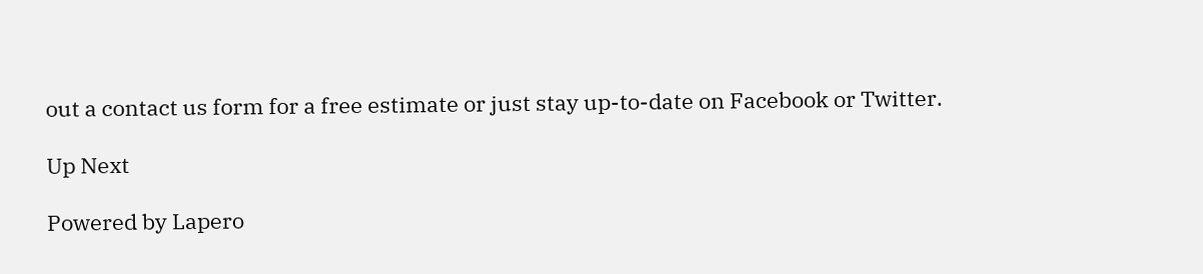out a contact us form for a free estimate or just stay up-to-date on Facebook or Twitter.

Up Next

Powered by Lapero